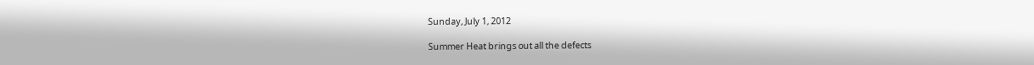Sunday, July 1, 2012

Summer Heat brings out all the defects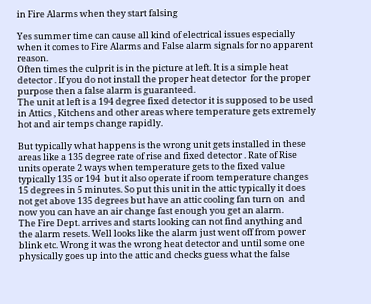in Fire Alarms when they start falsing

Yes summer time can cause all kind of electrical issues especially when it comes to Fire Alarms and False alarm signals for no apparent reason.
Often times the culprit is in the picture at left. It is a simple heat detector . If you do not install the proper heat detector  for the proper purpose then a false alarm is guaranteed.
The unit at left is a 194 degree fixed detector it is supposed to be used in Attics , Kitchens and other areas where temperature gets extremely hot and air temps change rapidly.

But typically what happens is the wrong unit gets installed in these areas like a 135 degree rate of rise and fixed detector . Rate of Rise units operate 2 ways when temperature gets to the fixed value typically 135 or 194  but it also operate if room temperature changes 15 degrees in 5 minutes. So put this unit in the attic typically it does not get above 135 degrees but have an attic cooling fan turn on  and now you can have an air change fast enough you get an alarm.
The Fire Dept. arrives and starts looking can not find anything and the alarm resets. Well looks like the alarm just went off from power blink etc. Wrong it was the wrong heat detector and until some one physically goes up into the attic and checks guess what the false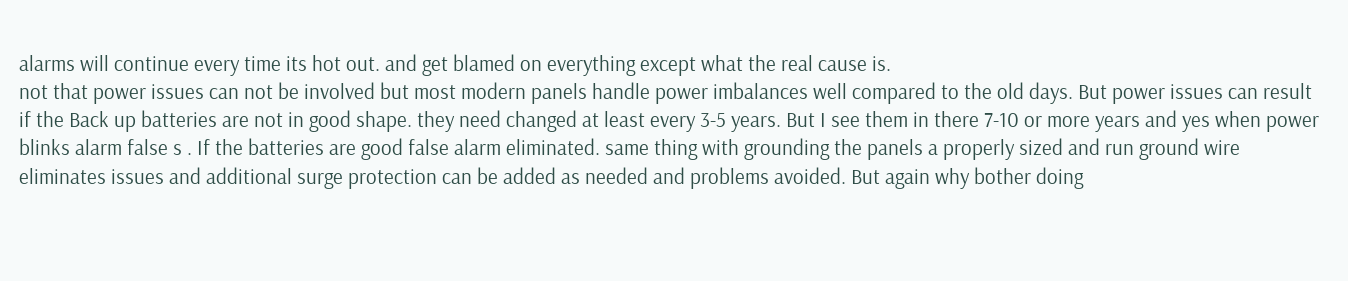alarms will continue every time its hot out. and get blamed on everything except what the real cause is.
not that power issues can not be involved but most modern panels handle power imbalances well compared to the old days. But power issues can result if the Back up batteries are not in good shape. they need changed at least every 3-5 years. But I see them in there 7-10 or more years and yes when power blinks alarm false s . If the batteries are good false alarm eliminated. same thing with grounding the panels a properly sized and run ground wire eliminates issues and additional surge protection can be added as needed and problems avoided. But again why bother doing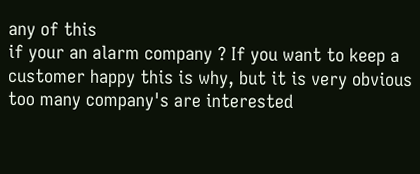any of this
if your an alarm company ? If you want to keep a customer happy this is why, but it is very obvious too many company's are interested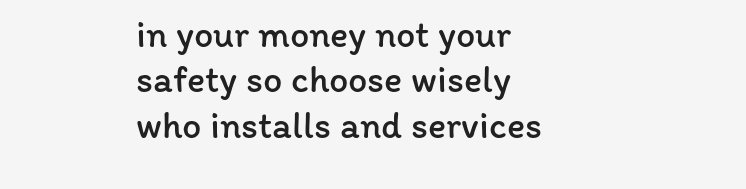in your money not your safety so choose wisely who installs and services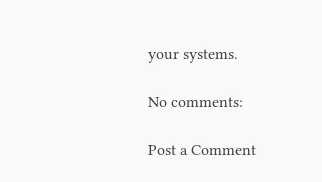your systems.

No comments:

Post a Comment